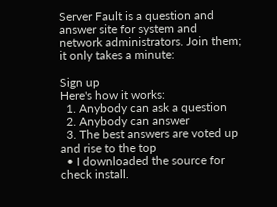Server Fault is a question and answer site for system and network administrators. Join them; it only takes a minute:

Sign up
Here's how it works:
  1. Anybody can ask a question
  2. Anybody can answer
  3. The best answers are voted up and rise to the top
  • I downloaded the source for check install.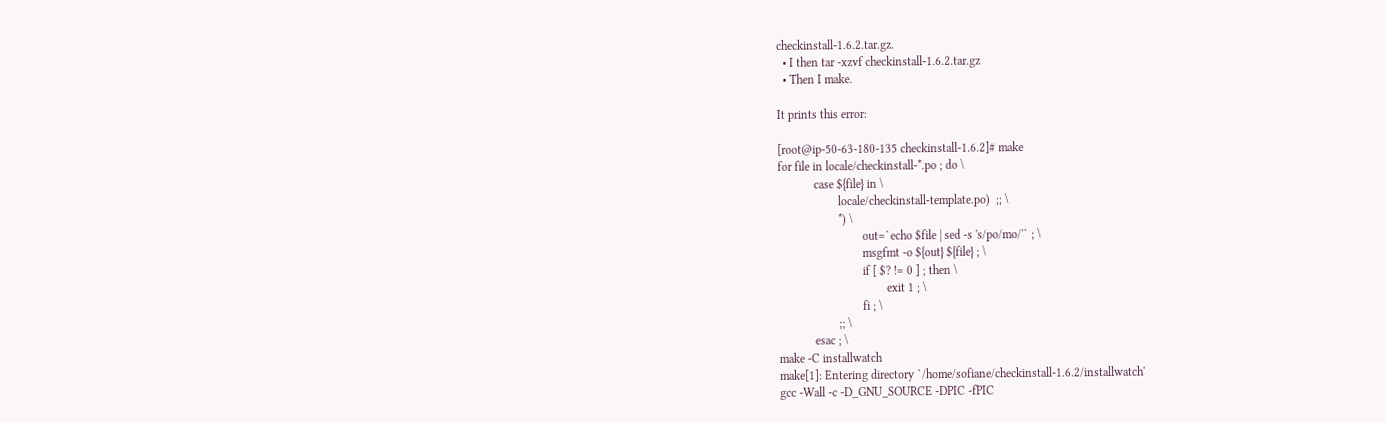checkinstall-1.6.2.tar.gz.
  • I then tar -xzvf checkinstall-1.6.2.tar.gz
  • Then I make.

It prints this error:

[root@ip-50-63-180-135 checkinstall-1.6.2]# make
for file in locale/checkinstall-*.po ; do \
            case ${file} in \
                    locale/checkinstall-template.po)  ;; \
                    *) \
                            out=`echo $file | sed -s 's/po/mo/'` ; \
                            msgfmt -o ${out} ${file} ; \
                            if [ $? != 0 ] ; then \
                                    exit 1 ; \
                            fi ; \
                    ;; \
            esac ; \
make -C installwatch
make[1]: Entering directory `/home/sofiane/checkinstall-1.6.2/installwatch'
gcc -Wall -c -D_GNU_SOURCE -DPIC -fPIC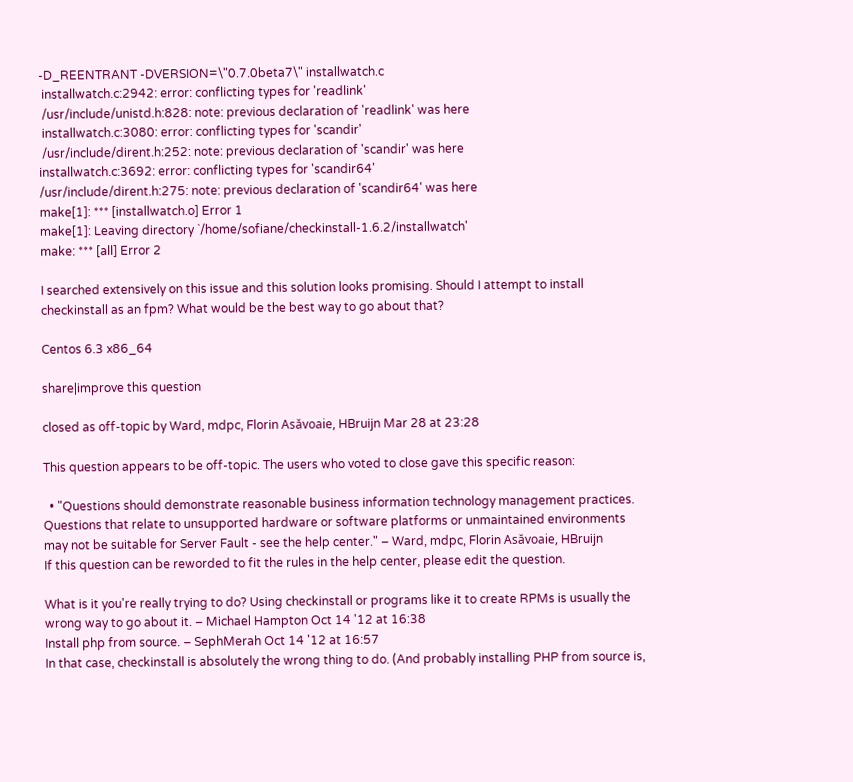-D_REENTRANT -DVERSION=\"0.7.0beta7\" installwatch.c
 installwatch.c:2942: error: conflicting types for 'readlink'
 /usr/include/unistd.h:828: note: previous declaration of 'readlink' was here
 installwatch.c:3080: error: conflicting types for 'scandir'
 /usr/include/dirent.h:252: note: previous declaration of 'scandir' was here
installwatch.c:3692: error: conflicting types for 'scandir64'
/usr/include/dirent.h:275: note: previous declaration of 'scandir64' was here
make[1]: *** [installwatch.o] Error 1
make[1]: Leaving directory `/home/sofiane/checkinstall-1.6.2/installwatch'
make: *** [all] Error 2

I searched extensively on this issue and this solution looks promising. Should I attempt to install checkinstall as an fpm? What would be the best way to go about that?

Centos 6.3 x86_64

share|improve this question

closed as off-topic by Ward, mdpc, Florin Asăvoaie, HBruijn Mar 28 at 23:28

This question appears to be off-topic. The users who voted to close gave this specific reason:

  • "Questions should demonstrate reasonable business information technology management practices. Questions that relate to unsupported hardware or software platforms or unmaintained environments may not be suitable for Server Fault - see the help center." – Ward, mdpc, Florin Asăvoaie, HBruijn
If this question can be reworded to fit the rules in the help center, please edit the question.

What is it you're really trying to do? Using checkinstall or programs like it to create RPMs is usually the wrong way to go about it. – Michael Hampton Oct 14 '12 at 16:38
Install php from source. – SephMerah Oct 14 '12 at 16:57
In that case, checkinstall is absolutely the wrong thing to do. (And probably installing PHP from source is,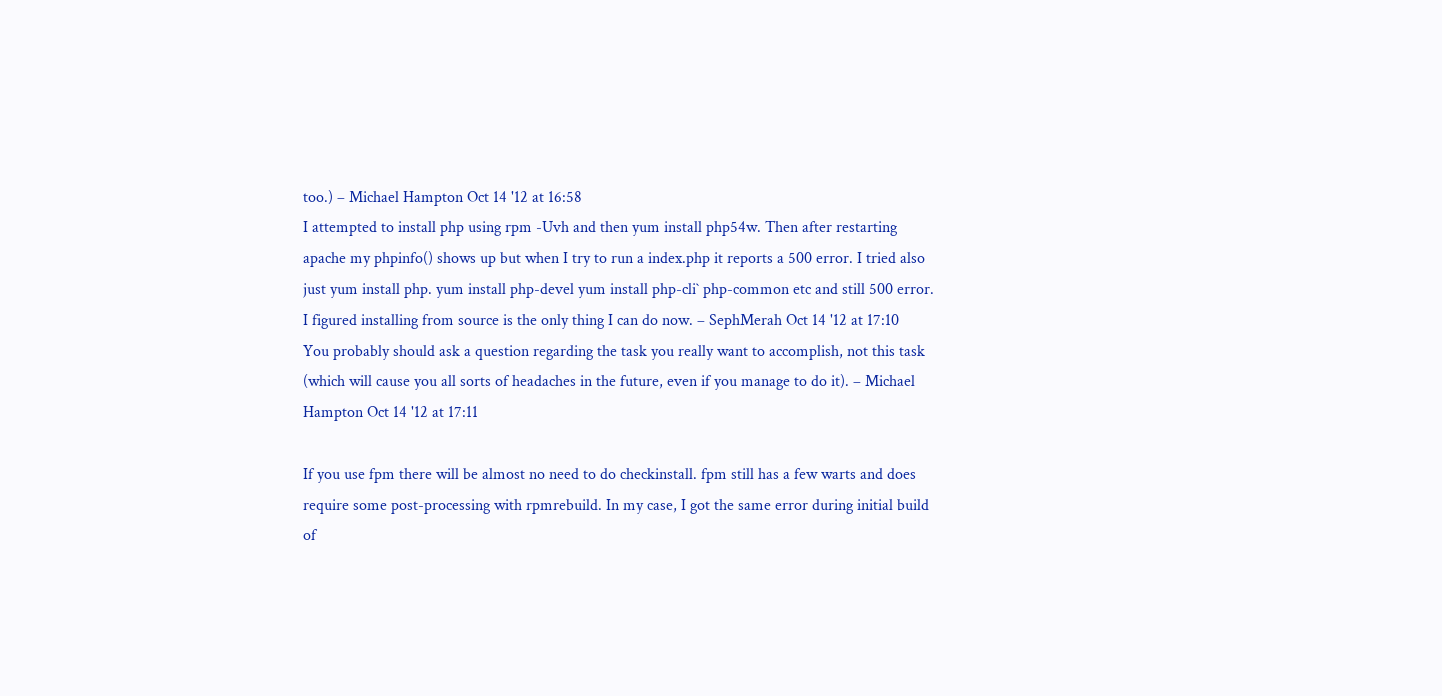too.) – Michael Hampton Oct 14 '12 at 16:58
I attempted to install php using rpm -Uvh and then yum install php54w. Then after restarting apache my phpinfo() shows up but when I try to run a index.php it reports a 500 error. I tried also just yum install php. yum install php-devel yum install php-cli` php-common etc and still 500 error. I figured installing from source is the only thing I can do now. – SephMerah Oct 14 '12 at 17:10
You probably should ask a question regarding the task you really want to accomplish, not this task (which will cause you all sorts of headaches in the future, even if you manage to do it). – Michael Hampton Oct 14 '12 at 17:11

If you use fpm there will be almost no need to do checkinstall. fpm still has a few warts and does require some post-processing with rpmrebuild. In my case, I got the same error during initial build of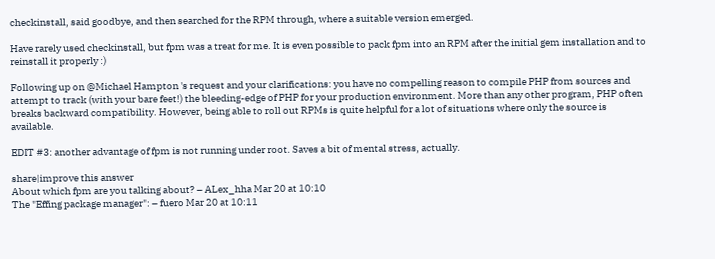checkinstall, said goodbye, and then searched for the RPM through, where a suitable version emerged.

Have rarely used checkinstall, but fpm was a treat for me. It is even possible to pack fpm into an RPM after the initial gem installation and to reinstall it properly :)

Following up on @Michael Hampton 's request and your clarifications: you have no compelling reason to compile PHP from sources and attempt to track (with your bare feet!) the bleeding-edge of PHP for your production environment. More than any other program, PHP often breaks backward compatibility. However, being able to roll out RPMs is quite helpful for a lot of situations where only the source is available.

EDIT #3: another advantage of fpm is not running under root. Saves a bit of mental stress, actually.

share|improve this answer
About which fpm are you talking about? – ALex_hha Mar 20 at 10:10
The "Effing package manager": – fuero Mar 20 at 10:11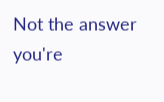Not the answer you're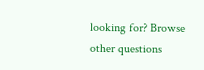looking for? Browse other questions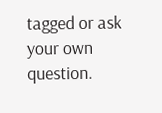tagged or ask your own question.